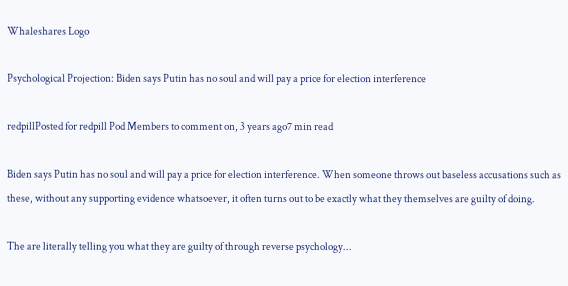Whaleshares Logo

Psychological Projection: Biden says Putin has no soul and will pay a price for election interference

redpillPosted for redpill Pod Members to comment on, 3 years ago7 min read

Biden says Putin has no soul and will pay a price for election interference. When someone throws out baseless accusations such as these, without any supporting evidence whatsoever, it often turns out to be exactly what they themselves are guilty of doing.

The are literally telling you what they are guilty of through reverse psychology...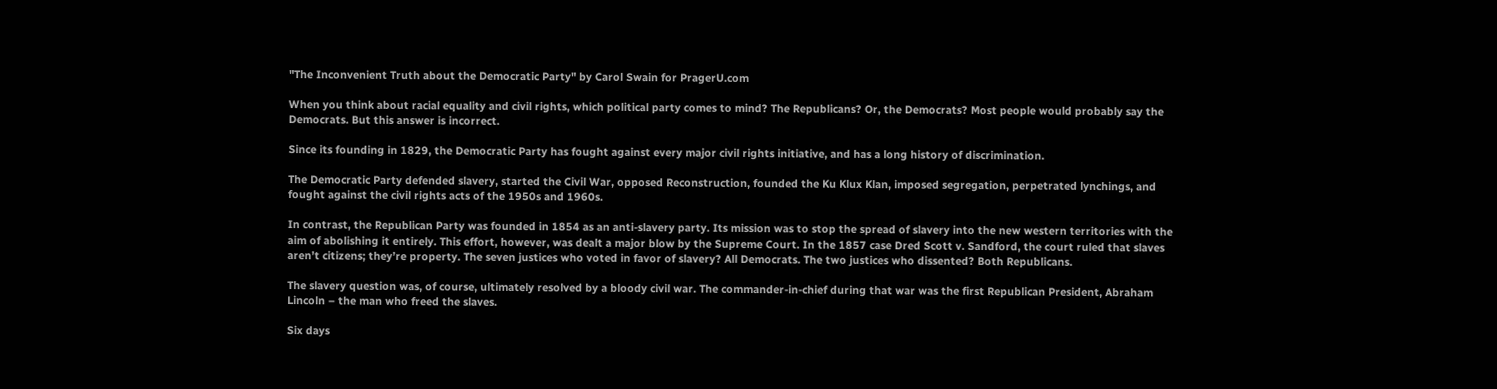"The Inconvenient Truth about the Democratic Party" by Carol Swain for PragerU.com

When you think about racial equality and civil rights, which political party comes to mind? The Republicans? Or, the Democrats? Most people would probably say the Democrats. But this answer is incorrect.

Since its founding in 1829, the Democratic Party has fought against every major civil rights initiative, and has a long history of discrimination.

The Democratic Party defended slavery, started the Civil War, opposed Reconstruction, founded the Ku Klux Klan, imposed segregation, perpetrated lynchings, and fought against the civil rights acts of the 1950s and 1960s.

In contrast, the Republican Party was founded in 1854 as an anti-slavery party. Its mission was to stop the spread of slavery into the new western territories with the aim of abolishing it entirely. This effort, however, was dealt a major blow by the Supreme Court. In the 1857 case Dred Scott v. Sandford, the court ruled that slaves aren’t citizens; they’re property. The seven justices who voted in favor of slavery? All Democrats. The two justices who dissented? Both Republicans.

The slavery question was, of course, ultimately resolved by a bloody civil war. The commander-in-chief during that war was the first Republican President, Abraham Lincoln – the man who freed the slaves.

Six days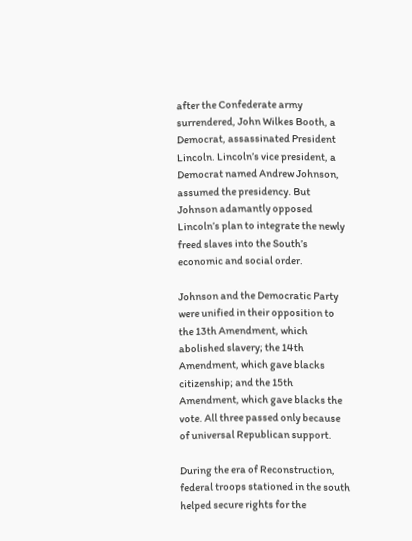after the Confederate army surrendered, John Wilkes Booth, a Democrat, assassinated President Lincoln. Lincoln’s vice president, a Democrat named Andrew Johnson, assumed the presidency. But Johnson adamantly opposed Lincoln’s plan to integrate the newly freed slaves into the South’s economic and social order.

Johnson and the Democratic Party were unified in their opposition to the 13th Amendment, which abolished slavery; the 14th Amendment, which gave blacks citizenship; and the 15th Amendment, which gave blacks the vote. All three passed only because of universal Republican support.

During the era of Reconstruction, federal troops stationed in the south helped secure rights for the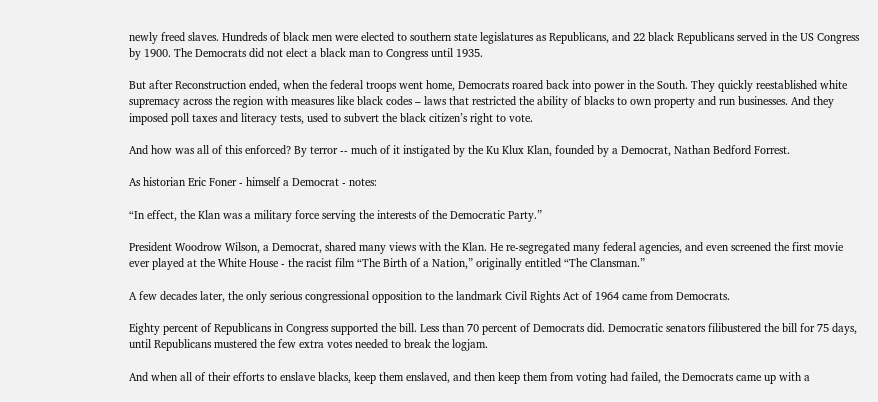newly freed slaves. Hundreds of black men were elected to southern state legislatures as Republicans, and 22 black Republicans served in the US Congress by 1900. The Democrats did not elect a black man to Congress until 1935.

But after Reconstruction ended, when the federal troops went home, Democrats roared back into power in the South. They quickly reestablished white supremacy across the region with measures like black codes – laws that restricted the ability of blacks to own property and run businesses. And they imposed poll taxes and literacy tests, used to subvert the black citizen’s right to vote.

And how was all of this enforced? By terror -- much of it instigated by the Ku Klux Klan, founded by a Democrat, Nathan Bedford Forrest.

As historian Eric Foner - himself a Democrat - notes:

“In effect, the Klan was a military force serving the interests of the Democratic Party.”

President Woodrow Wilson, a Democrat, shared many views with the Klan. He re-segregated many federal agencies, and even screened the first movie ever played at the White House - the racist film “The Birth of a Nation,” originally entitled “The Clansman.”

A few decades later, the only serious congressional opposition to the landmark Civil Rights Act of 1964 came from Democrats.

Eighty percent of Republicans in Congress supported the bill. Less than 70 percent of Democrats did. Democratic senators filibustered the bill for 75 days, until Republicans mustered the few extra votes needed to break the logjam.

And when all of their efforts to enslave blacks, keep them enslaved, and then keep them from voting had failed, the Democrats came up with a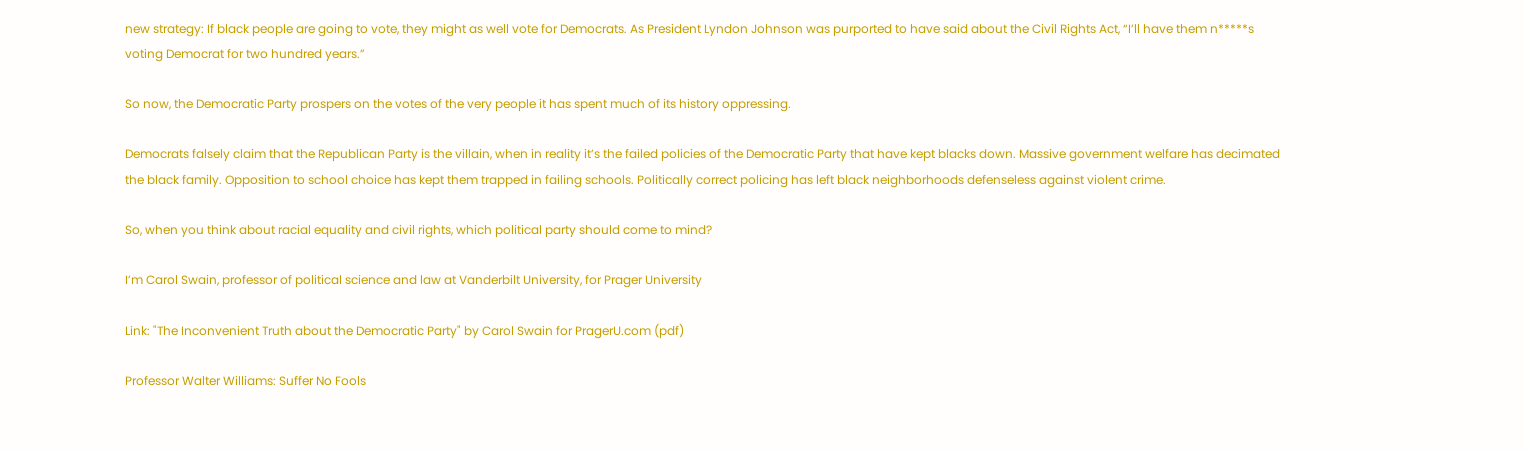new strategy: If black people are going to vote, they might as well vote for Democrats. As President Lyndon Johnson was purported to have said about the Civil Rights Act, “I’ll have them n*****s voting Democrat for two hundred years.”

So now, the Democratic Party prospers on the votes of the very people it has spent much of its history oppressing.

Democrats falsely claim that the Republican Party is the villain, when in reality it’s the failed policies of the Democratic Party that have kept blacks down. Massive government welfare has decimated the black family. Opposition to school choice has kept them trapped in failing schools. Politically correct policing has left black neighborhoods defenseless against violent crime.

So, when you think about racial equality and civil rights, which political party should come to mind?

I’m Carol Swain, professor of political science and law at Vanderbilt University, for Prager University

Link: "The Inconvenient Truth about the Democratic Party" by Carol Swain for PragerU.com (pdf)

Professor Walter Williams: Suffer No Fools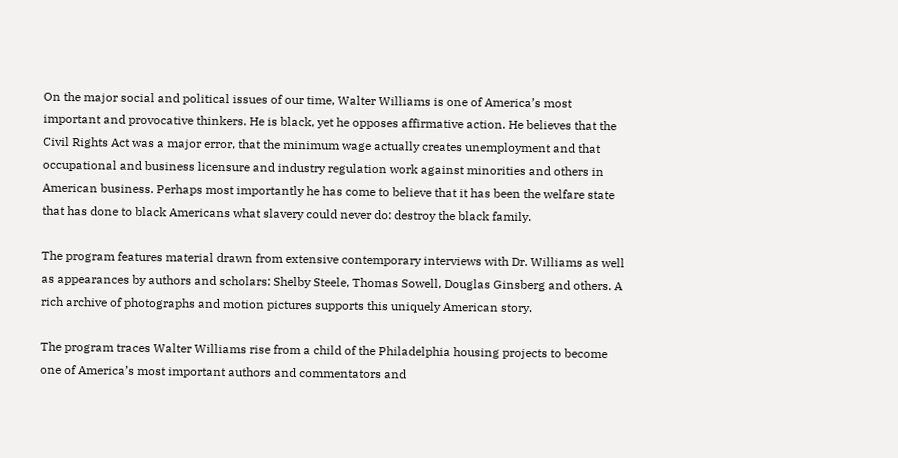On the major social and political issues of our time, Walter Williams is one of America’s most important and provocative thinkers. He is black, yet he opposes affirmative action. He believes that the Civil Rights Act was a major error, that the minimum wage actually creates unemployment and that occupational and business licensure and industry regulation work against minorities and others in American business. Perhaps most importantly he has come to believe that it has been the welfare state that has done to black Americans what slavery could never do: destroy the black family.

The program features material drawn from extensive contemporary interviews with Dr. Williams as well as appearances by authors and scholars: Shelby Steele, Thomas Sowell, Douglas Ginsberg and others. A rich archive of photographs and motion pictures supports this uniquely American story.

The program traces Walter Williams rise from a child of the Philadelphia housing projects to become one of America’s most important authors and commentators and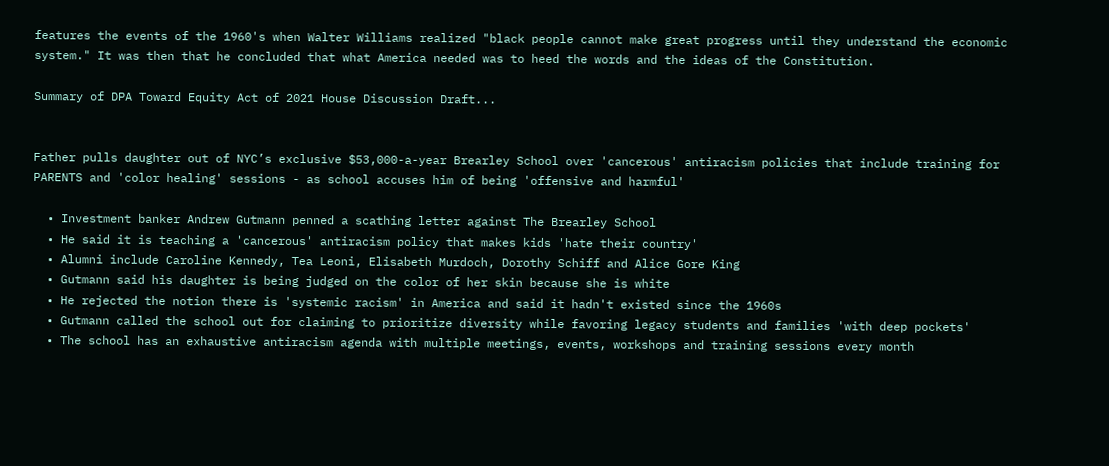features the events of the 1960's when Walter Williams realized "black people cannot make great progress until they understand the economic system." It was then that he concluded that what America needed was to heed the words and the ideas of the Constitution.

Summary of DPA Toward Equity Act of 2021 House Discussion Draft...


Father pulls daughter out of NYC’s exclusive $53,000-a-year Brearley School over 'cancerous' antiracism policies that include training for PARENTS and 'color healing' sessions - as school accuses him of being 'offensive and harmful'

  • Investment banker Andrew Gutmann penned a scathing letter against The Brearley School
  • He said it is teaching a 'cancerous' antiracism policy that makes kids 'hate their country'
  • Alumni include Caroline Kennedy, Tea Leoni, Elisabeth Murdoch, Dorothy Schiff and Alice Gore King
  • Gutmann said his daughter is being judged on the color of her skin because she is white
  • He rejected the notion there is 'systemic racism' in America and said it hadn't existed since the 1960s
  • Gutmann called the school out for claiming to prioritize diversity while favoring legacy students and families 'with deep pockets'
  • The school has an exhaustive antiracism agenda with multiple meetings, events, workshops and training sessions every month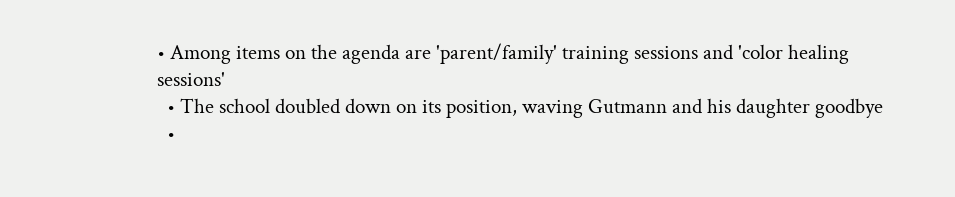• Among items on the agenda are 'parent/family' training sessions and 'color healing sessions'
  • The school doubled down on its position, waving Gutmann and his daughter goodbye
  •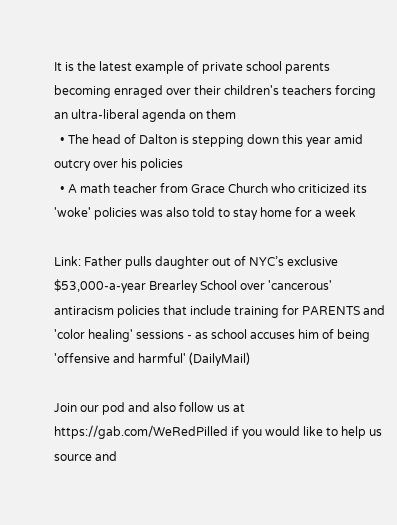It is the latest example of private school parents becoming enraged over their children's teachers forcing an ultra-liberal agenda on them
  • The head of Dalton is stepping down this year amid outcry over his policies
  • A math teacher from Grace Church who criticized its 'woke' policies was also told to stay home for a week

Link: Father pulls daughter out of NYC’s exclusive $53,000-a-year Brearley School over 'cancerous' antiracism policies that include training for PARENTS and 'color healing' sessions - as school accuses him of being 'offensive and harmful' (DailyMail)

Join our pod and also follow us at https://gab.com/WeRedPilled if you would like to help us source and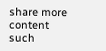share more content such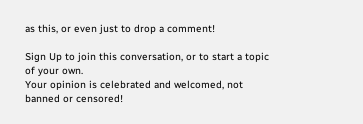as this, or even just to drop a comment!

Sign Up to join this conversation, or to start a topic of your own.
Your opinion is celebrated and welcomed, not banned or censored!